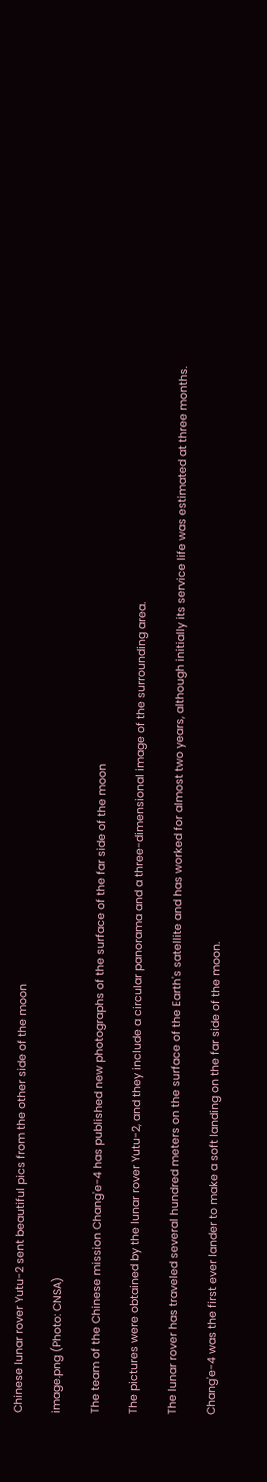Chinese lunar rover Yutu-2 sent beautiful pics from the other side of the moon

image.png (Photo: CNSA)

The team of the Chinese mission Chang'e-4 has published new photographs of the surface of the far side of the moon

The pictures were obtained by the lunar rover Yutu-2, and they include a circular panorama and a three-dimensional image of the surrounding area.

The lunar rover has traveled several hundred meters on the surface of the Earth's satellite and has worked for almost two years, although initially its service life was estimated at three months.

Chang'e-4 was the first ever lander to make a soft landing on the far side of the moon.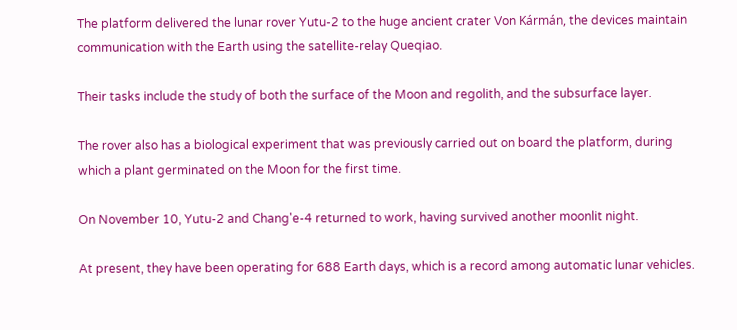The platform delivered the lunar rover Yutu-2 to the huge ancient crater Von Kármán, the devices maintain communication with the Earth using the satellite-relay Queqiao.

Their tasks include the study of both the surface of the Moon and regolith, and the subsurface layer.

The rover also has a biological experiment that was previously carried out on board the platform, during which a plant germinated on the Moon for the first time.

On November 10, Yutu-2 and Chang'e-4 returned to work, having survived another moonlit night.

At present, they have been operating for 688 Earth days, which is a record among automatic lunar vehicles.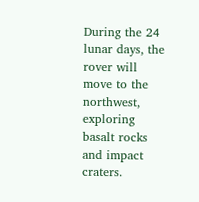During the 24 lunar days, the rover will move to the northwest, exploring basalt rocks and impact craters.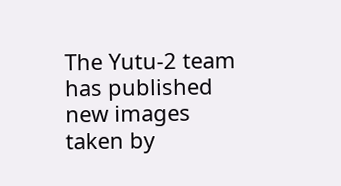The Yutu-2 team has published new images taken by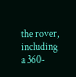the rover, including a 360-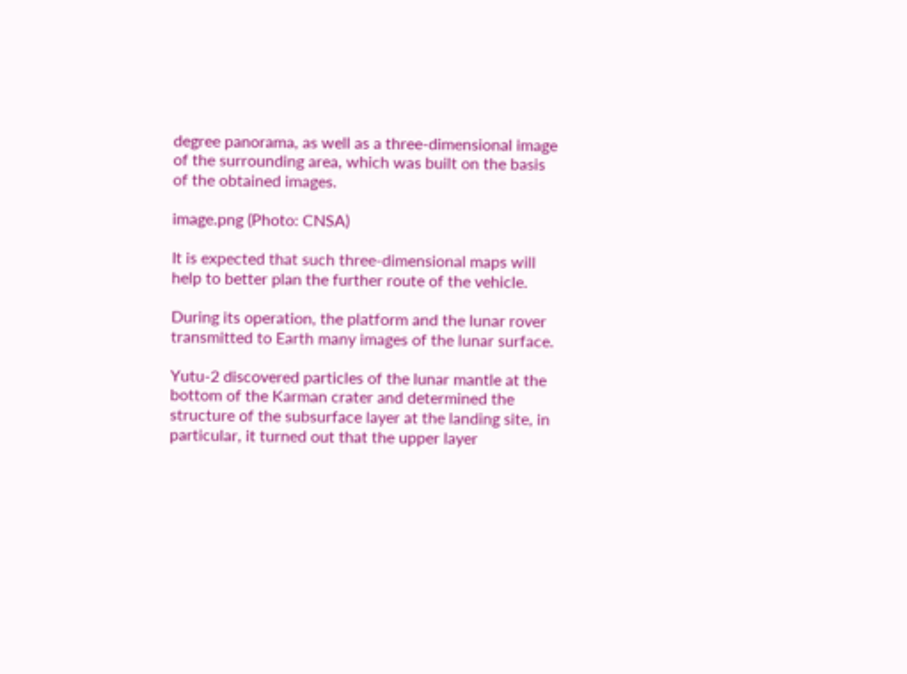degree panorama, as well as a three-dimensional image of the surrounding area, which was built on the basis of the obtained images.

image.png (Photo: CNSA)

It is expected that such three-dimensional maps will help to better plan the further route of the vehicle.

During its operation, the platform and the lunar rover transmitted to Earth many images of the lunar surface.

Yutu-2 discovered particles of the lunar mantle at the bottom of the Karman crater and determined the structure of the subsurface layer at the landing site, in particular, it turned out that the upper layer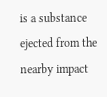is a substance ejected from the nearby impact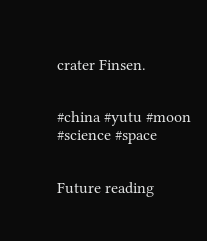crater Finsen.


#china #yutu #moon #science #space


Future reading